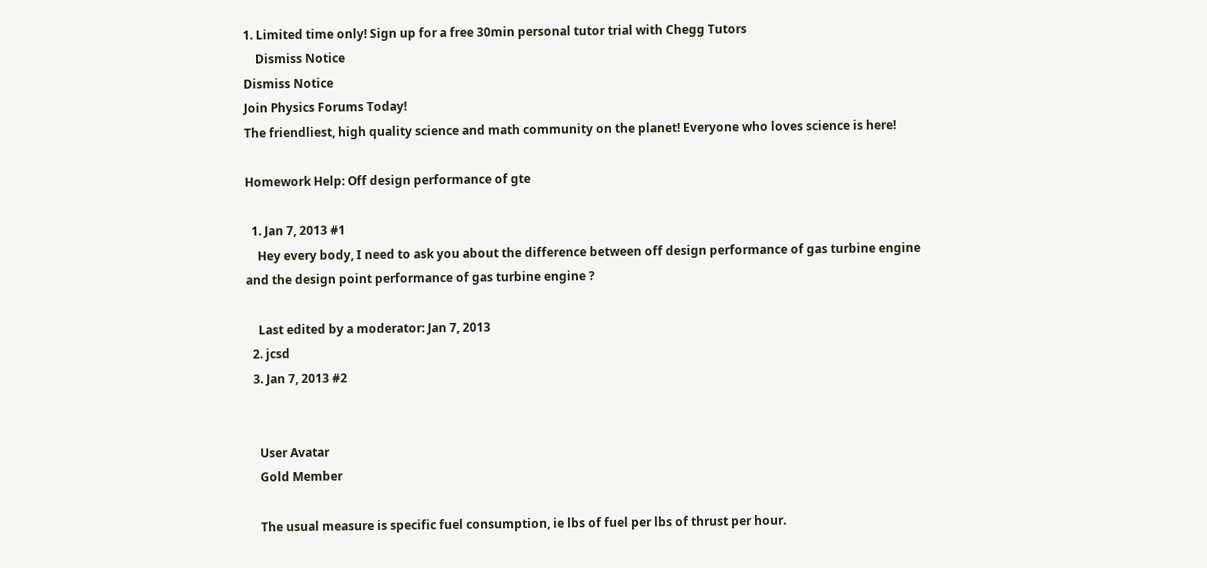1. Limited time only! Sign up for a free 30min personal tutor trial with Chegg Tutors
    Dismiss Notice
Dismiss Notice
Join Physics Forums Today!
The friendliest, high quality science and math community on the planet! Everyone who loves science is here!

Homework Help: Off design performance of gte

  1. Jan 7, 2013 #1
    Hey every body, I need to ask you about the difference between off design performance of gas turbine engine and the design point performance of gas turbine engine ?

    Last edited by a moderator: Jan 7, 2013
  2. jcsd
  3. Jan 7, 2013 #2


    User Avatar
    Gold Member

    The usual measure is specific fuel consumption, ie lbs of fuel per lbs of thrust per hour.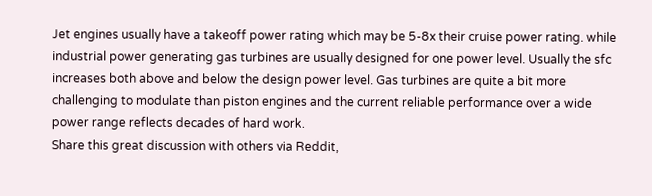Jet engines usually have a takeoff power rating which may be 5-8x their cruise power rating. while industrial power generating gas turbines are usually designed for one power level. Usually the sfc increases both above and below the design power level. Gas turbines are quite a bit more challenging to modulate than piston engines and the current reliable performance over a wide power range reflects decades of hard work.
Share this great discussion with others via Reddit,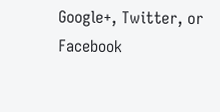Google+, Twitter, or Facebook